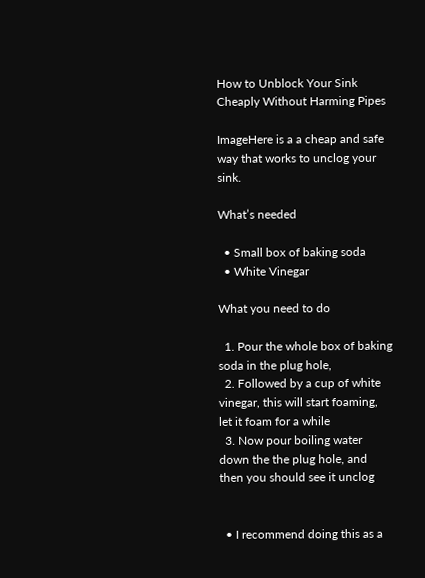How to Unblock Your Sink Cheaply Without Harming Pipes

ImageHere is a a cheap and safe way that works to unclog your sink.

What’s needed

  • Small box of baking soda
  • White Vinegar

What you need to do

  1. Pour the whole box of baking soda in the plug hole,
  2. Followed by a cup of white vinegar, this will start foaming, let it foam for a while
  3. Now pour boiling water down the the plug hole, and then you should see it unclog


  • I recommend doing this as a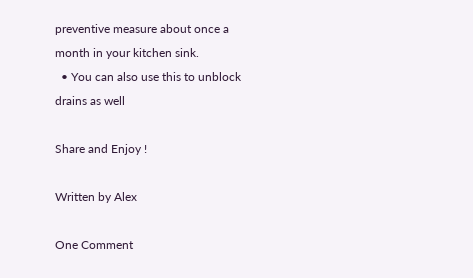preventive measure about once a month in your kitchen sink.
  • You can also use this to unblock drains as well

Share and Enjoy !

Written by Alex

One Comment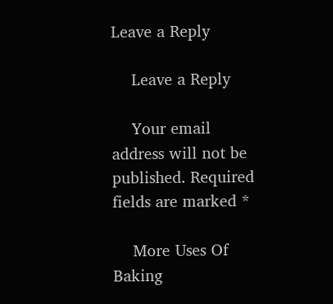Leave a Reply

    Leave a Reply

    Your email address will not be published. Required fields are marked *

    More Uses Of Baking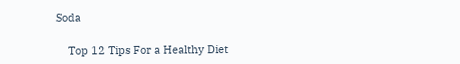Soda

    Top 12 Tips For a Healthy Diet